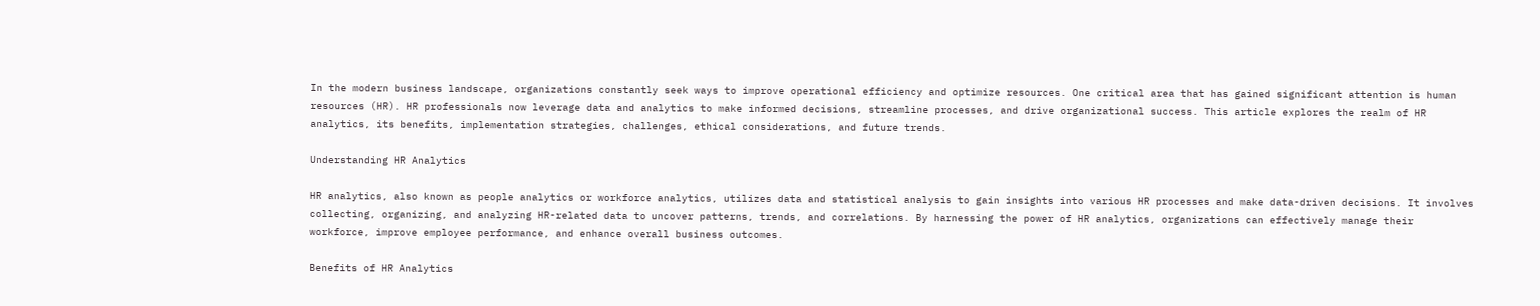In the modern business landscape, organizations constantly seek ways to improve operational efficiency and optimize resources. One critical area that has gained significant attention is human resources (HR). HR professionals now leverage data and analytics to make informed decisions, streamline processes, and drive organizational success. This article explores the realm of HR analytics, its benefits, implementation strategies, challenges, ethical considerations, and future trends.

Understanding HR Analytics

HR analytics, also known as people analytics or workforce analytics, utilizes data and statistical analysis to gain insights into various HR processes and make data-driven decisions. It involves collecting, organizing, and analyzing HR-related data to uncover patterns, trends, and correlations. By harnessing the power of HR analytics, organizations can effectively manage their workforce, improve employee performance, and enhance overall business outcomes.

Benefits of HR Analytics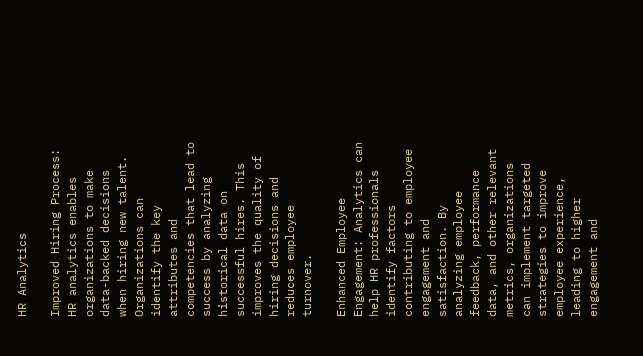HR Analytics

Improved Hiring Process: HR analytics enables organizations to make data-backed decisions when hiring new talent. Organizations can identify the key attributes and competencies that lead to success by analyzing historical data on successful hires. This improves the quality of hiring decisions and reduces employee turnover.

Enhanced Employee Engagement: Analytics can help HR professionals identify factors contributing to employee engagement and satisfaction. By analyzing employee feedback, performance data, and other relevant metrics, organizations can implement targeted strategies to improve employee experience, leading to higher engagement and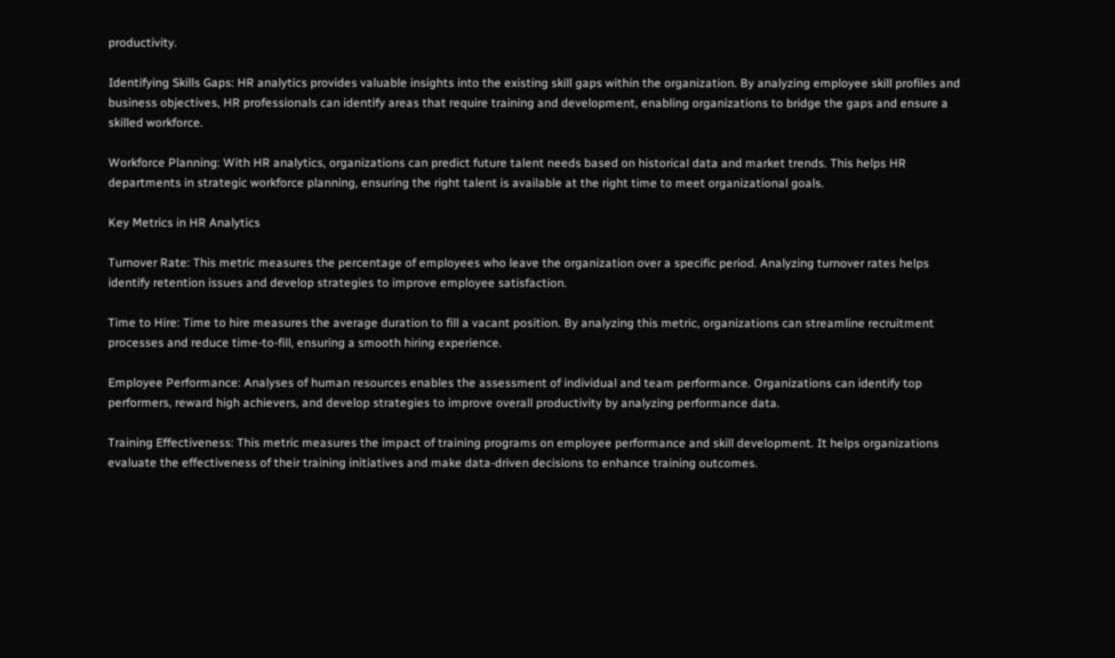productivity.

Identifying Skills Gaps: HR analytics provides valuable insights into the existing skill gaps within the organization. By analyzing employee skill profiles and business objectives, HR professionals can identify areas that require training and development, enabling organizations to bridge the gaps and ensure a skilled workforce.

Workforce Planning: With HR analytics, organizations can predict future talent needs based on historical data and market trends. This helps HR departments in strategic workforce planning, ensuring the right talent is available at the right time to meet organizational goals.

Key Metrics in HR Analytics

Turnover Rate: This metric measures the percentage of employees who leave the organization over a specific period. Analyzing turnover rates helps identify retention issues and develop strategies to improve employee satisfaction.

Time to Hire: Time to hire measures the average duration to fill a vacant position. By analyzing this metric, organizations can streamline recruitment processes and reduce time-to-fill, ensuring a smooth hiring experience.

Employee Performance: Analyses of human resources enables the assessment of individual and team performance. Organizations can identify top performers, reward high achievers, and develop strategies to improve overall productivity by analyzing performance data.

Training Effectiveness: This metric measures the impact of training programs on employee performance and skill development. It helps organizations evaluate the effectiveness of their training initiatives and make data-driven decisions to enhance training outcomes.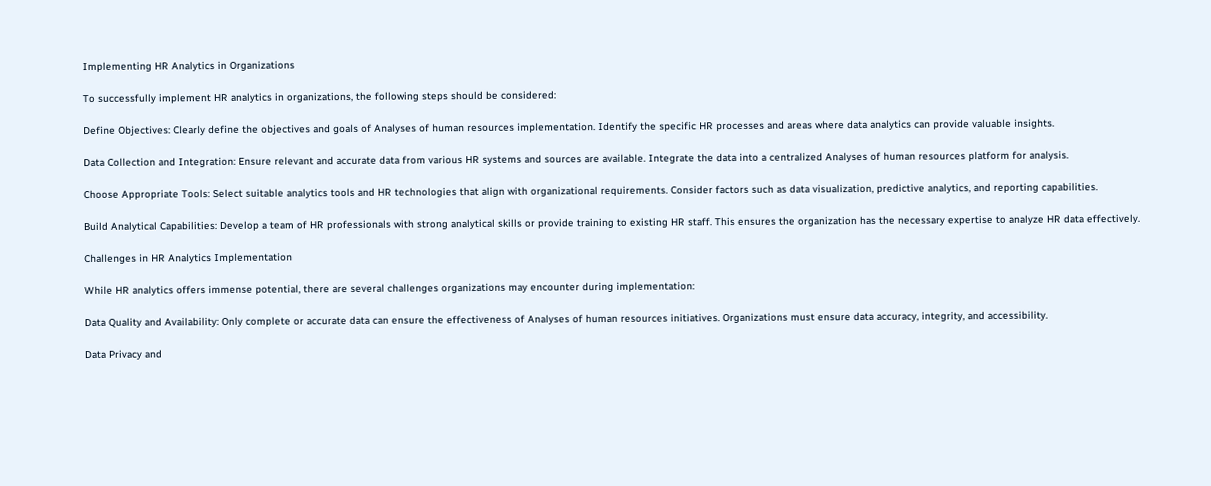Implementing HR Analytics in Organizations

To successfully implement HR analytics in organizations, the following steps should be considered:

Define Objectives: Clearly define the objectives and goals of Analyses of human resources implementation. Identify the specific HR processes and areas where data analytics can provide valuable insights.

Data Collection and Integration: Ensure relevant and accurate data from various HR systems and sources are available. Integrate the data into a centralized Analyses of human resources platform for analysis.

Choose Appropriate Tools: Select suitable analytics tools and HR technologies that align with organizational requirements. Consider factors such as data visualization, predictive analytics, and reporting capabilities.

Build Analytical Capabilities: Develop a team of HR professionals with strong analytical skills or provide training to existing HR staff. This ensures the organization has the necessary expertise to analyze HR data effectively.

Challenges in HR Analytics Implementation

While HR analytics offers immense potential, there are several challenges organizations may encounter during implementation:

Data Quality and Availability: Only complete or accurate data can ensure the effectiveness of Analyses of human resources initiatives. Organizations must ensure data accuracy, integrity, and accessibility.

Data Privacy and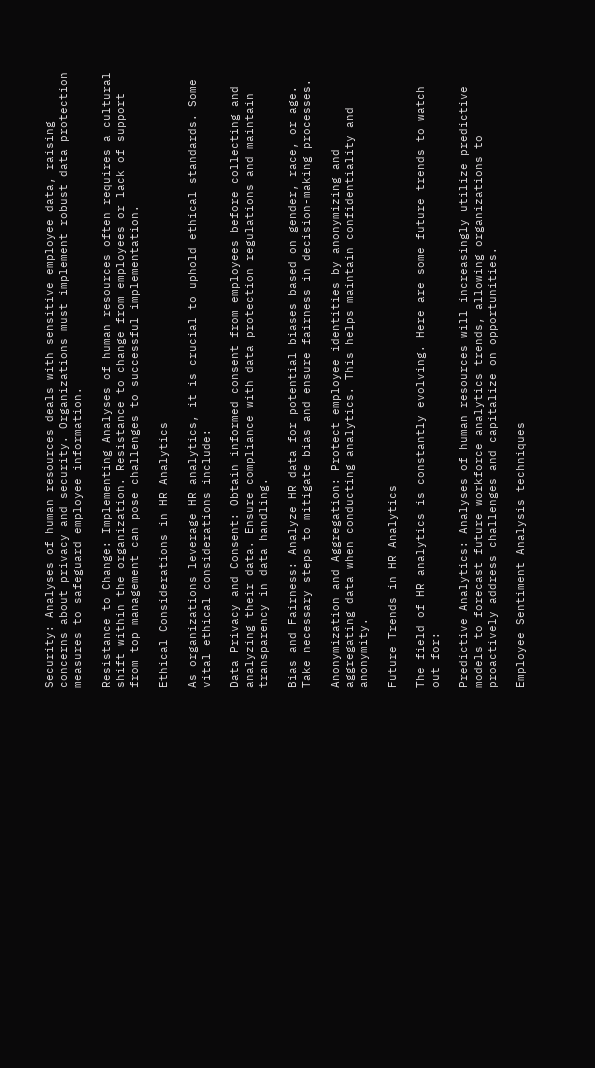Security: Analyses of human resources deals with sensitive employee data, raising concerns about privacy and security. Organizations must implement robust data protection measures to safeguard employee information.

Resistance to Change: Implementing Analyses of human resources often requires a cultural shift within the organization. Resistance to change from employees or lack of support from top management can pose challenges to successful implementation.

Ethical Considerations in HR Analytics

As organizations leverage HR analytics, it is crucial to uphold ethical standards. Some vital ethical considerations include:

Data Privacy and Consent: Obtain informed consent from employees before collecting and analyzing their data. Ensure compliance with data protection regulations and maintain transparency in data handling.

Bias and Fairness: Analyze HR data for potential biases based on gender, race, or age. Take necessary steps to mitigate bias and ensure fairness in decision-making processes.

Anonymization and Aggregation: Protect employee identities by anonymizing and aggregating data when conducting analytics. This helps maintain confidentiality and anonymity.

Future Trends in HR Analytics

The field of HR analytics is constantly evolving. Here are some future trends to watch out for:

Predictive Analytics: Analyses of human resources will increasingly utilize predictive models to forecast future workforce analytics trends, allowing organizations to proactively address challenges and capitalize on opportunities.

Employee Sentiment Analysis techniques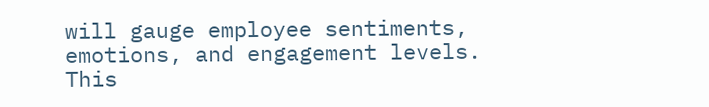will gauge employee sentiments, emotions, and engagement levels. This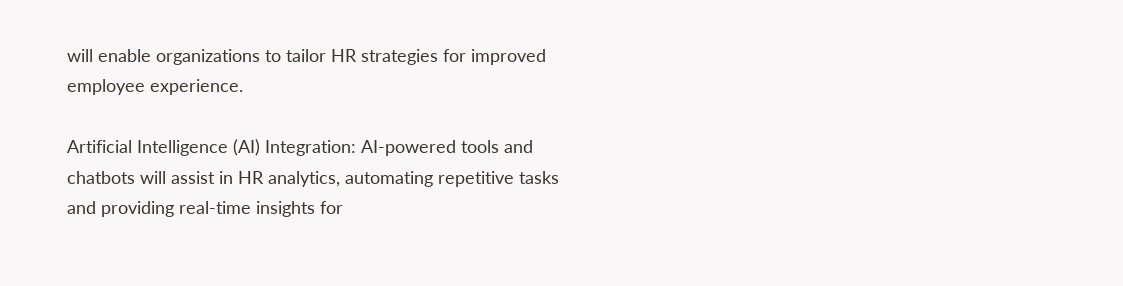will enable organizations to tailor HR strategies for improved employee experience.

Artificial Intelligence (AI) Integration: AI-powered tools and chatbots will assist in HR analytics, automating repetitive tasks and providing real-time insights for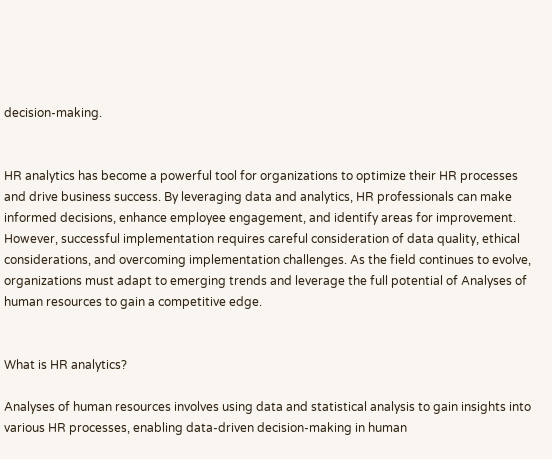decision-making.


HR analytics has become a powerful tool for organizations to optimize their HR processes and drive business success. By leveraging data and analytics, HR professionals can make informed decisions, enhance employee engagement, and identify areas for improvement. However, successful implementation requires careful consideration of data quality, ethical considerations, and overcoming implementation challenges. As the field continues to evolve, organizations must adapt to emerging trends and leverage the full potential of Analyses of human resources to gain a competitive edge.


What is HR analytics?

Analyses of human resources involves using data and statistical analysis to gain insights into various HR processes, enabling data-driven decision-making in human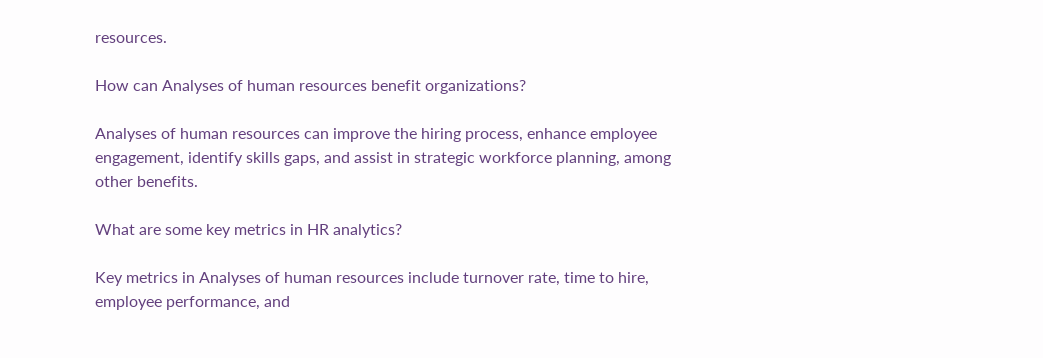resources.

How can Analyses of human resources benefit organizations?

Analyses of human resources can improve the hiring process, enhance employee engagement, identify skills gaps, and assist in strategic workforce planning, among other benefits.

What are some key metrics in HR analytics?

Key metrics in Analyses of human resources include turnover rate, time to hire, employee performance, and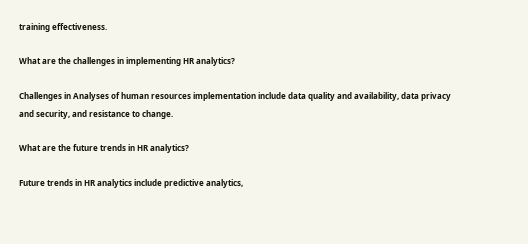training effectiveness.

What are the challenges in implementing HR analytics?

Challenges in Analyses of human resources implementation include data quality and availability, data privacy and security, and resistance to change.

What are the future trends in HR analytics?

Future trends in HR analytics include predictive analytics,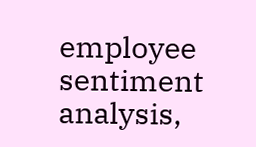employee sentiment analysis,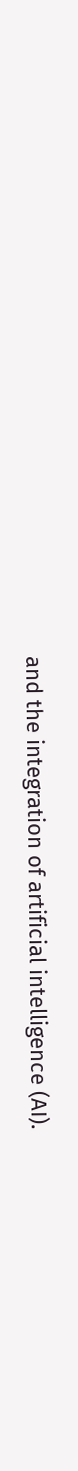and the integration of artificial intelligence (AI).